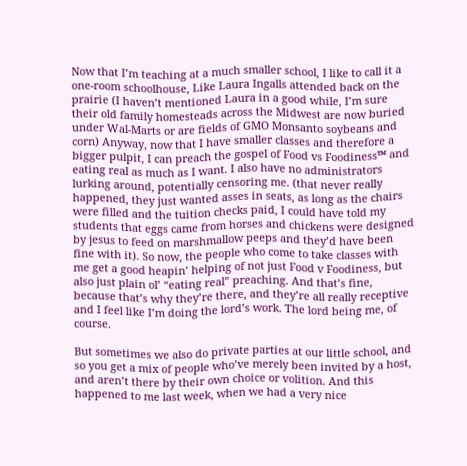Now that I’m teaching at a much smaller school, I like to call it a one-room schoolhouse, Like Laura Ingalls attended back on the prairie (I haven’t mentioned Laura in a good while, I’m sure their old family homesteads across the Midwest are now buried under Wal-Marts or are fields of GMO Monsanto soybeans and corn) Anyway, now that I have smaller classes and therefore a bigger pulpit, I can preach the gospel of Food vs Foodiness™ and eating real as much as I want. I also have no administrators lurking around, potentially censoring me. (that never really happened, they just wanted asses in seats, as long as the chairs were filled and the tuition checks paid, I could have told my students that eggs came from horses and chickens were designed by jesus to feed on marshmallow peeps and they’d have been fine with it). So now, the people who come to take classes with me get a good heapin’ helping of not just Food v Foodiness, but also just plain ol’ “eating real” preaching. And that’s fine, because that’s why they’re there, and they’re all really receptive and I feel like I’m doing the lord’s work. The lord being me, of course.

But sometimes we also do private parties at our little school, and so you get a mix of people who’ve merely been invited by a host, and aren’t there by their own choice or volition. And this happened to me last week, when we had a very nice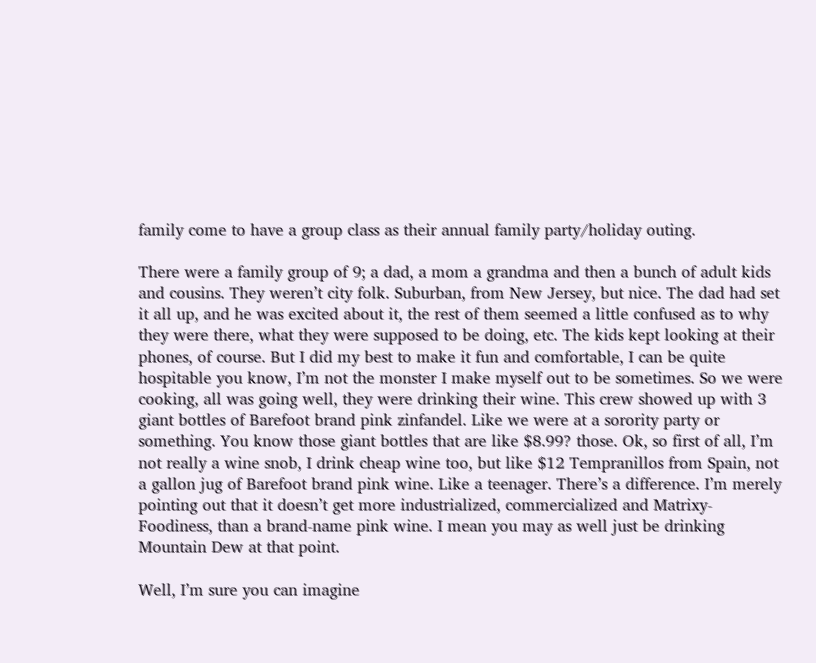family come to have a group class as their annual family party/holiday outing.

There were a family group of 9; a dad, a mom a grandma and then a bunch of adult kids and cousins. They weren’t city folk. Suburban, from New Jersey, but nice. The dad had set it all up, and he was excited about it, the rest of them seemed a little confused as to why they were there, what they were supposed to be doing, etc. The kids kept looking at their phones, of course. But I did my best to make it fun and comfortable, I can be quite hospitable you know, I’m not the monster I make myself out to be sometimes. So we were cooking, all was going well, they were drinking their wine. This crew showed up with 3 giant bottles of Barefoot brand pink zinfandel. Like we were at a sorority party or something. You know those giant bottles that are like $8.99? those. Ok, so first of all, I’m not really a wine snob, I drink cheap wine too, but like $12 Tempranillos from Spain, not a gallon jug of Barefoot brand pink wine. Like a teenager. There’s a difference. I’m merely pointing out that it doesn’t get more industrialized, commercialized and Matrixy-Foodiness, than a brand-name pink wine. I mean you may as well just be drinking Mountain Dew at that point.

Well, I’m sure you can imagine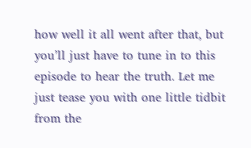how well it all went after that, but you’ll just have to tune in to this episode to hear the truth. Let me just tease you with one little tidbit from the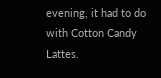evening, it had to do with Cotton Candy Lattes.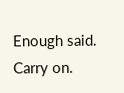Enough said. Carry on.